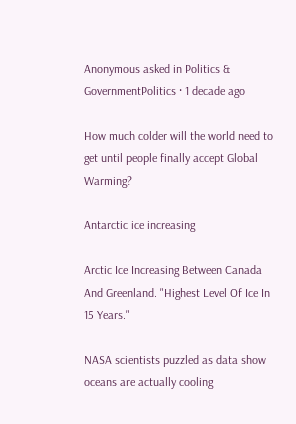Anonymous asked in Politics & GovernmentPolitics · 1 decade ago

How much colder will the world need to get until people finally accept Global Warming?

Antarctic ice increasing

Arctic Ice Increasing Between Canada And Greenland. "Highest Level Of Ice In 15 Years."

NASA scientists puzzled as data show oceans are actually cooling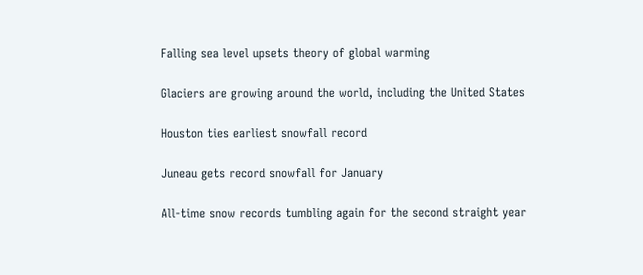Falling sea level upsets theory of global warming

Glaciers are growing around the world, including the United States

Houston ties earliest snowfall record

Juneau gets record snowfall for January

All-time snow records tumbling again for the second straight year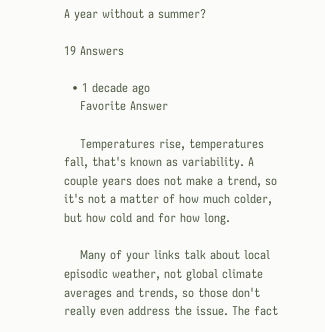A year without a summer?

19 Answers

  • 1 decade ago
    Favorite Answer

    Temperatures rise, temperatures fall, that's known as variability. A couple years does not make a trend, so it's not a matter of how much colder, but how cold and for how long.

    Many of your links talk about local episodic weather, not global climate averages and trends, so those don't really even address the issue. The fact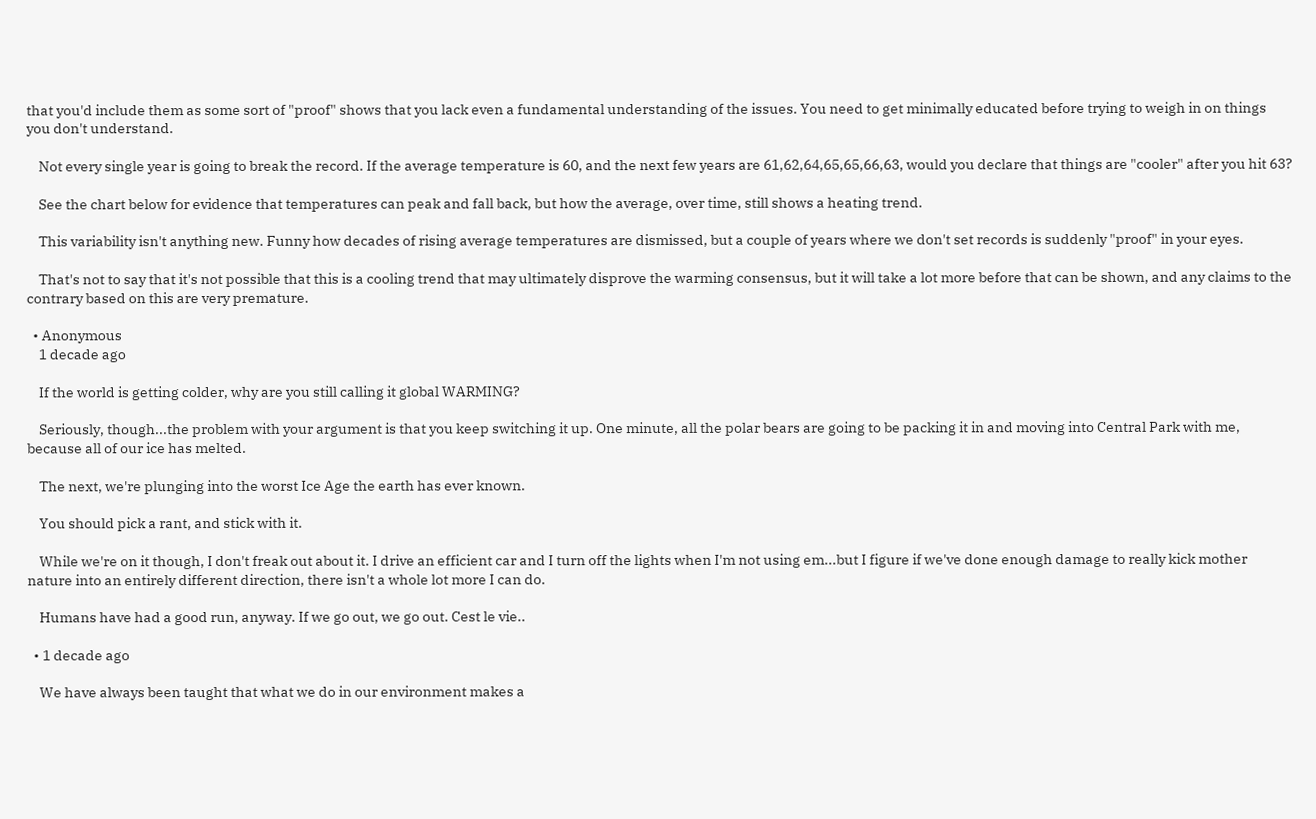that you'd include them as some sort of "proof" shows that you lack even a fundamental understanding of the issues. You need to get minimally educated before trying to weigh in on things you don't understand.

    Not every single year is going to break the record. If the average temperature is 60, and the next few years are 61,62,64,65,65,66,63, would you declare that things are "cooler" after you hit 63?

    See the chart below for evidence that temperatures can peak and fall back, but how the average, over time, still shows a heating trend.

    This variability isn't anything new. Funny how decades of rising average temperatures are dismissed, but a couple of years where we don't set records is suddenly "proof" in your eyes.

    That's not to say that it's not possible that this is a cooling trend that may ultimately disprove the warming consensus, but it will take a lot more before that can be shown, and any claims to the contrary based on this are very premature.

  • Anonymous
    1 decade ago

    If the world is getting colder, why are you still calling it global WARMING?

    Seriously, though...the problem with your argument is that you keep switching it up. One minute, all the polar bears are going to be packing it in and moving into Central Park with me, because all of our ice has melted.

    The next, we're plunging into the worst Ice Age the earth has ever known.

    You should pick a rant, and stick with it.

    While we're on it though, I don't freak out about it. I drive an efficient car and I turn off the lights when I'm not using em...but I figure if we've done enough damage to really kick mother nature into an entirely different direction, there isn't a whole lot more I can do.

    Humans have had a good run, anyway. If we go out, we go out. Cest le vie..

  • 1 decade ago

    We have always been taught that what we do in our environment makes a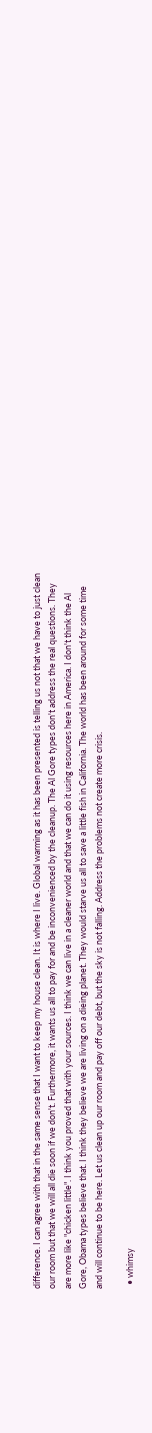difference. I can agree with that in the same sense that I want to keep my house clean. It is where I live. Global warming as it has been presented is telling us not that we have to just clean our room but that we will all die soon if we don't. Furthermore, it wants us all to pay for and be inconvenienced by the cleanup. The Al Gore types don't address the real questions. They are more like "chicken little". I think you proved that with your sources. I think we can live in a cleaner world and that we can do it using resources here in America. I don't think the Al Gore, Obama types believe that. I think they believe we are living on a dieing planet. They would starve us all to save a little fish in California. The world has been around for some time and will continue to be here. Let us clean up our room and pay off our debt, but the sky is not falling. Address the problems not create more crisis.

  • whimsy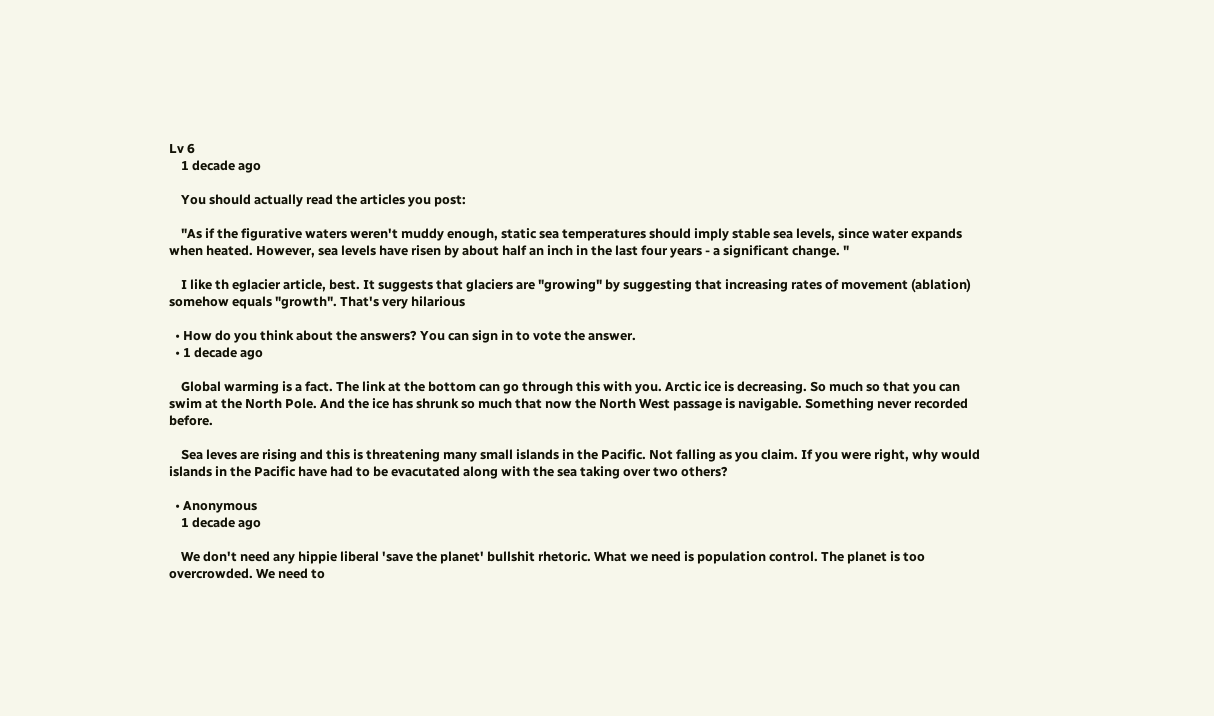Lv 6
    1 decade ago

    You should actually read the articles you post:

    "As if the figurative waters weren't muddy enough, static sea temperatures should imply stable sea levels, since water expands when heated. However, sea levels have risen by about half an inch in the last four years - a significant change. "

    I like th eglacier article, best. It suggests that glaciers are "growing" by suggesting that increasing rates of movement (ablation) somehow equals "growth". That's very hilarious

  • How do you think about the answers? You can sign in to vote the answer.
  • 1 decade ago

    Global warming is a fact. The link at the bottom can go through this with you. Arctic ice is decreasing. So much so that you can swim at the North Pole. And the ice has shrunk so much that now the North West passage is navigable. Something never recorded before.

    Sea leves are rising and this is threatening many small islands in the Pacific. Not falling as you claim. If you were right, why would islands in the Pacific have had to be evacutated along with the sea taking over two others?

  • Anonymous
    1 decade ago

    We don't need any hippie liberal 'save the planet' bullshit rhetoric. What we need is population control. The planet is too overcrowded. We need to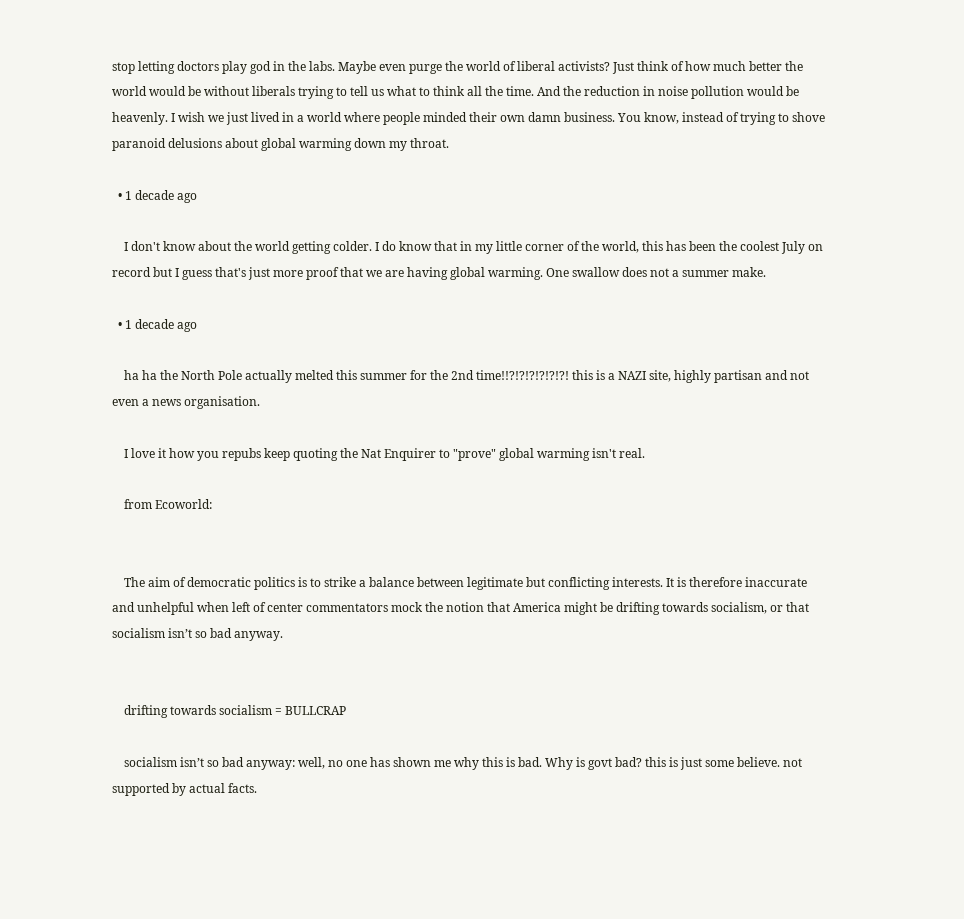stop letting doctors play god in the labs. Maybe even purge the world of liberal activists? Just think of how much better the world would be without liberals trying to tell us what to think all the time. And the reduction in noise pollution would be heavenly. I wish we just lived in a world where people minded their own damn business. You know, instead of trying to shove paranoid delusions about global warming down my throat.

  • 1 decade ago

    I don't know about the world getting colder. I do know that in my little corner of the world, this has been the coolest July on record but I guess that's just more proof that we are having global warming. One swallow does not a summer make.

  • 1 decade ago

    ha ha the North Pole actually melted this summer for the 2nd time!!?!?!?!?!?!?! this is a NAZI site, highly partisan and not even a news organisation.

    I love it how you repubs keep quoting the Nat Enquirer to "prove" global warming isn't real.

    from Ecoworld:


    The aim of democratic politics is to strike a balance between legitimate but conflicting interests. It is therefore inaccurate and unhelpful when left of center commentators mock the notion that America might be drifting towards socialism, or that socialism isn’t so bad anyway.


    drifting towards socialism = BULLCRAP

    socialism isn’t so bad anyway: well, no one has shown me why this is bad. Why is govt bad? this is just some believe. not supported by actual facts.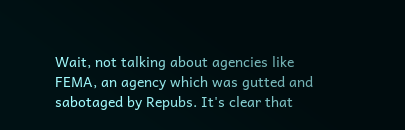Wait, not talking about agencies like FEMA, an agency which was gutted and sabotaged by Repubs. It's clear that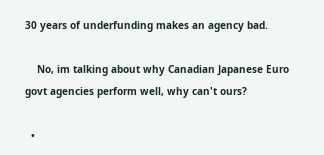30 years of underfunding makes an agency bad.

    No, im talking about why Canadian Japanese Euro govt agencies perform well, why can't ours?

  •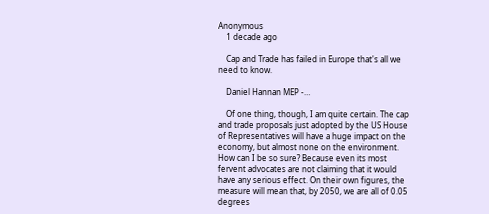Anonymous
    1 decade ago

    Cap and Trade has failed in Europe that's all we need to know.

    Daniel Hannan MEP -…

    Of one thing, though, I am quite certain. The cap and trade proposals just adopted by the US House of Representatives will have a huge impact on the economy, but almost none on the environment. How can I be so sure? Because even its most fervent advocates are not claiming that it would have any serious effect. On their own figures, the measure will mean that, by 2050, we are all of 0.05 degrees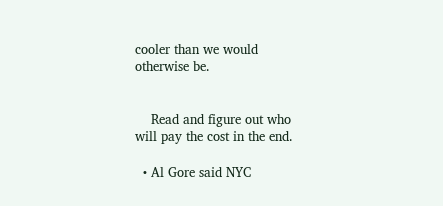cooler than we would otherwise be.


    Read and figure out who will pay the cost in the end.

  • Al Gore said NYC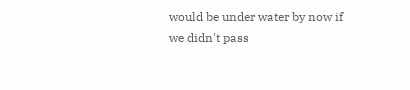would be under water by now if we didn't pass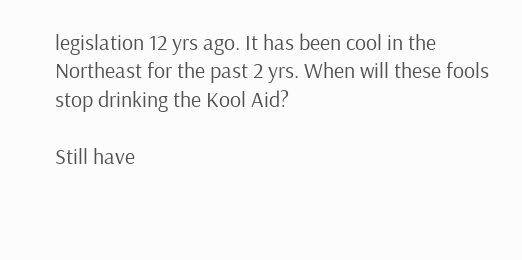legislation 12 yrs ago. It has been cool in the Northeast for the past 2 yrs. When will these fools stop drinking the Kool Aid?

Still have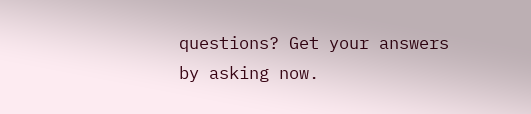questions? Get your answers by asking now.